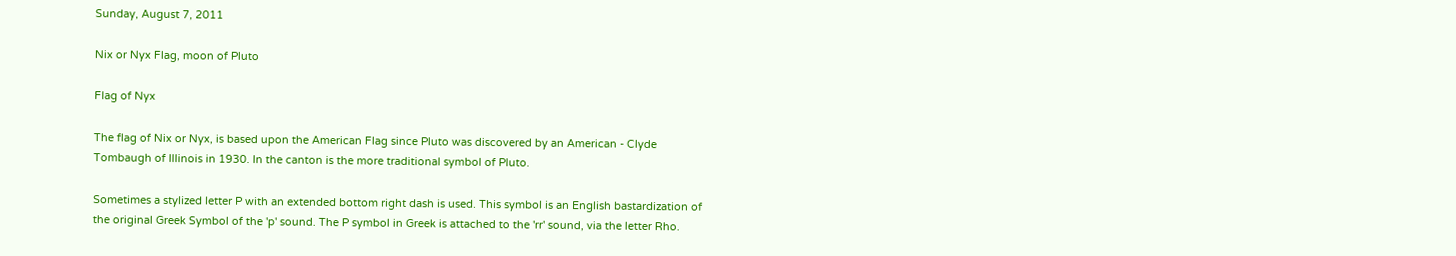Sunday, August 7, 2011

Nix or Nyx Flag, moon of Pluto

Flag of Nyx

The flag of Nix or Nyx, is based upon the American Flag since Pluto was discovered by an American - Clyde Tombaugh of Illinois in 1930. In the canton is the more traditional symbol of Pluto.

Sometimes a stylized letter P with an extended bottom right dash is used. This symbol is an English bastardization of the original Greek Symbol of the 'p' sound. The P symbol in Greek is attached to the 'rr' sound, via the letter Rho.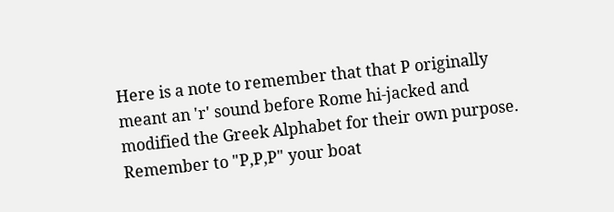Here is a note to remember that that P originally meant an 'r' sound before Rome hi-jacked and modified the Greek Alphabet for their own purpose. Remember to "P,P,P" your boat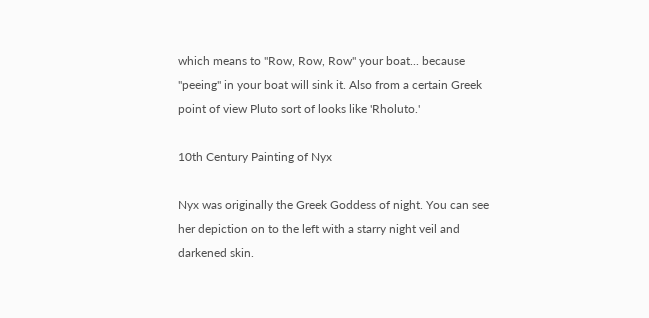which means to "Row, Row, Row" your boat... because "peeing" in your boat will sink it. Also from a certain Greek point of view Pluto sort of looks like 'Rholuto.'

10th Century Painting of Nyx

Nyx was originally the Greek Goddess of night. You can see her depiction on to the left with a starry night veil and darkened skin.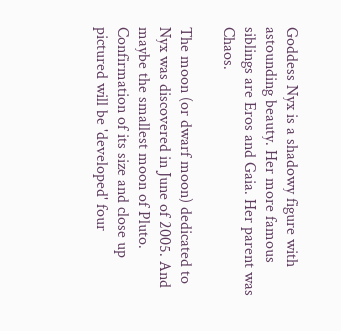Goddess Nyx is a shadowy figure with astounding beauty. Her more famous siblings are Eros and Gaia. Her parent was Chaos.

The moon (or dwarf moon) dedicated to Nyx was discovered in June of 2005. And maybe the smallest moon of Pluto. Confirmation of its size and close up pictured will be 'developed' four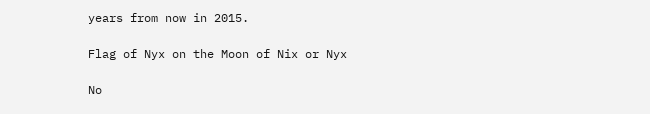years from now in 2015.

Flag of Nyx on the Moon of Nix or Nyx

No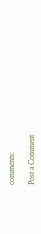comments:

Post a Comment